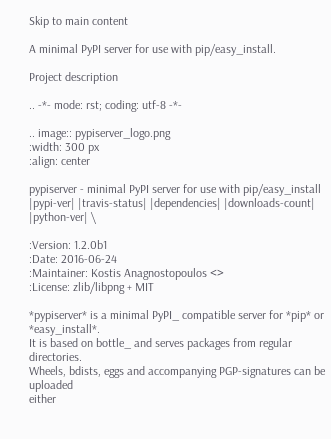Skip to main content

A minimal PyPI server for use with pip/easy_install.

Project description

.. -*- mode: rst; coding: utf-8 -*-

.. image:: pypiserver_logo.png
:width: 300 px
:align: center

pypiserver - minimal PyPI server for use with pip/easy_install
|pypi-ver| |travis-status| |dependencies| |downloads-count| |python-ver| \

:Version: 1.2.0b1
:Date: 2016-06-24
:Maintainer: Kostis Anagnostopoulos <>
:License: zlib/libpng + MIT

*pypiserver* is a minimal PyPI_ compatible server for *pip* or *easy_install*.
It is based on bottle_ and serves packages from regular directories.
Wheels, bdists, eggs and accompanying PGP-signatures can be uploaded
either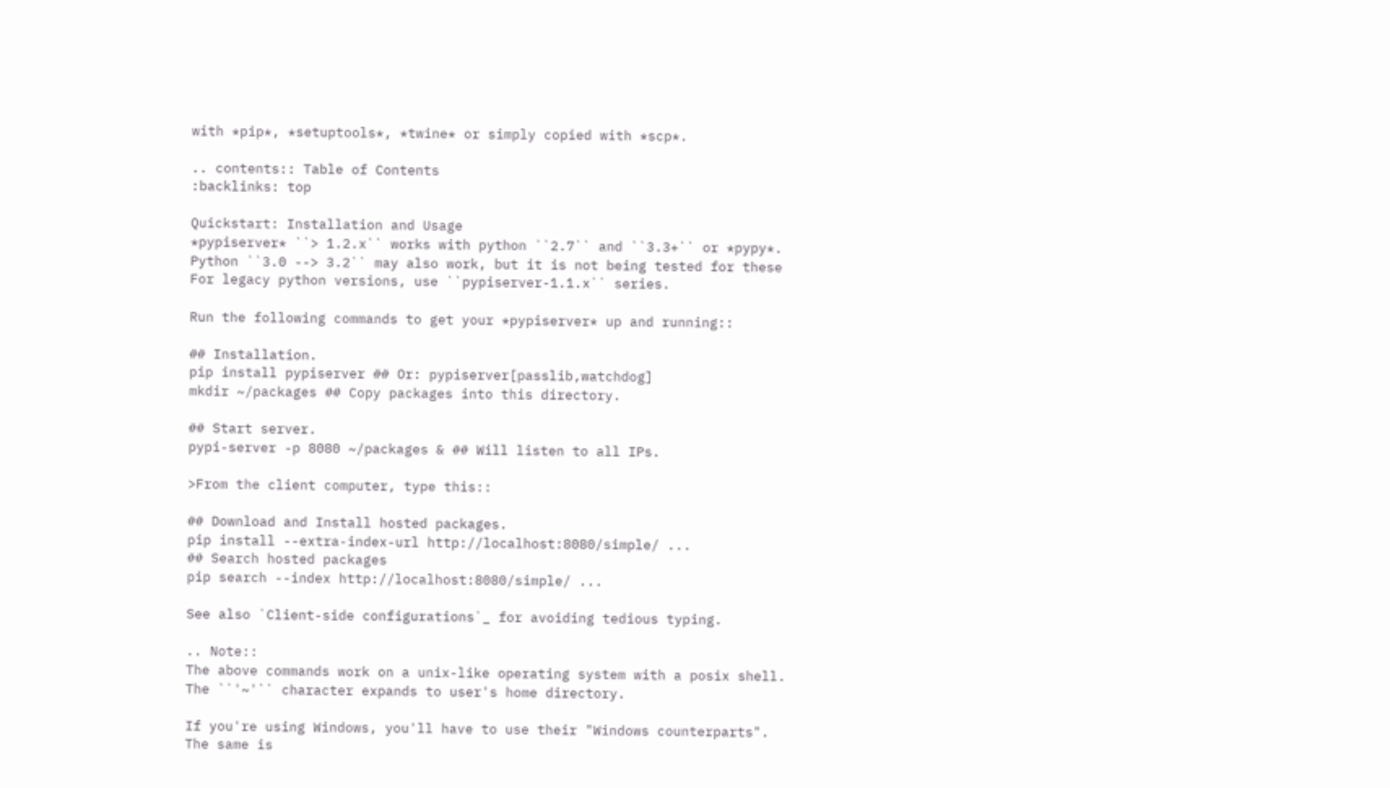with *pip*, *setuptools*, *twine* or simply copied with *scp*.

.. contents:: Table of Contents
:backlinks: top

Quickstart: Installation and Usage
*pypiserver* ``> 1.2.x`` works with python ``2.7`` and ``3.3+`` or *pypy*.
Python ``3.0 --> 3.2`` may also work, but it is not being tested for these
For legacy python versions, use ``pypiserver-1.1.x`` series.

Run the following commands to get your *pypiserver* up and running::

## Installation.
pip install pypiserver ## Or: pypiserver[passlib,watchdog]
mkdir ~/packages ## Copy packages into this directory.

## Start server.
pypi-server -p 8080 ~/packages & ## Will listen to all IPs.

>From the client computer, type this::

## Download and Install hosted packages.
pip install --extra-index-url http://localhost:8080/simple/ ...
## Search hosted packages
pip search --index http://localhost:8080/simple/ ...

See also `Client-side configurations`_ for avoiding tedious typing.

.. Note::
The above commands work on a unix-like operating system with a posix shell.
The ``'~'`` character expands to user's home directory.

If you're using Windows, you'll have to use their "Windows counterparts".
The same is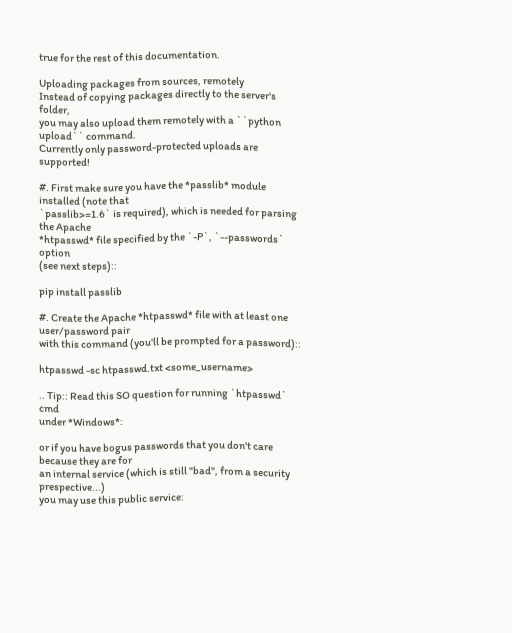true for the rest of this documentation.

Uploading packages from sources, remotely
Instead of copying packages directly to the server's folder,
you may also upload them remotely with a ``python upload`` command.
Currently only password-protected uploads are supported!

#. First make sure you have the *passlib* module installed (note that
`passlib>=1.6` is required), which is needed for parsing the Apache
*htpasswd* file specified by the `-P`, `--passwords` option
(see next steps)::

pip install passlib

#. Create the Apache *htpasswd* file with at least one user/password pair
with this command (you'll be prompted for a password)::

htpasswd -sc htpasswd.txt <some_username>

.. Tip:: Read this SO question for running `htpasswd` cmd
under *Windows*:

or if you have bogus passwords that you don't care because they are for
an internal service (which is still "bad", from a security prespective...)
you may use this public service: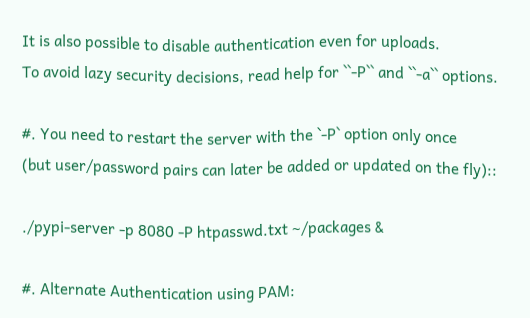It is also possible to disable authentication even for uploads.
To avoid lazy security decisions, read help for ``-P`` and ``-a`` options.

#. You need to restart the server with the `-P` option only once
(but user/password pairs can later be added or updated on the fly)::

./pypi-server -p 8080 -P htpasswd.txt ~/packages &

#. Alternate Authentication using PAM: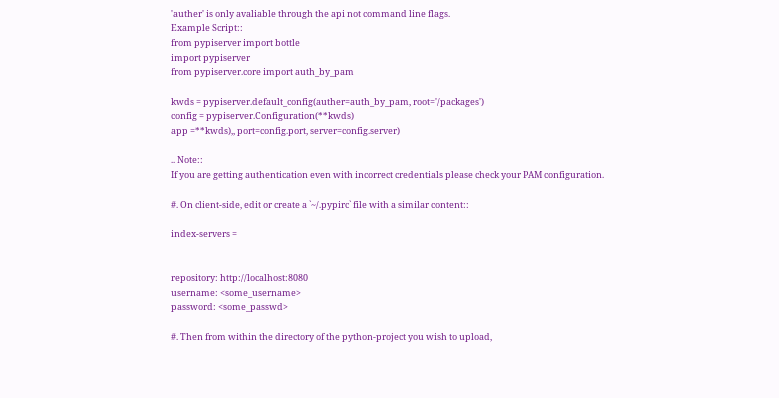'auther' is only avaliable through the api not command line flags.
Example Script::
from pypiserver import bottle
import pypiserver
from pypiserver.core import auth_by_pam

kwds = pypiserver.default_config(auther=auth_by_pam, root='/packages')
config = pypiserver.Configuration(**kwds)
app =**kwds),, port=config.port, server=config.server)

.. Note::
If you are getting authentication even with incorrect credentials please check your PAM configuration.

#. On client-side, edit or create a `~/.pypirc` file with a similar content::

index-servers =


repository: http://localhost:8080
username: <some_username>
password: <some_passwd>

#. Then from within the directory of the python-project you wish to upload,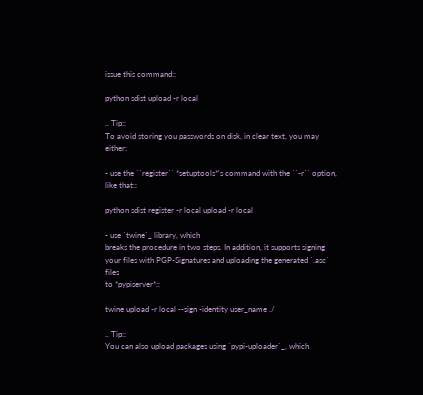issue this command::

python sdist upload -r local

.. Tip::
To avoid storing you passwords on disk, in clear text, you may either:

- use the ``register`` *setuptools*'s command with the ``-r`` option,
like that::

python sdist register -r local upload -r local

- use `twine`_ library, which
breaks the procedure in two steps. In addition, it supports signing
your files with PGP-Signatures and uploading the generated `.asc` files
to *pypiserver*::

twine upload -r local --sign -identity user_name ./

.. Tip::
You can also upload packages using `pypi-uploader`_, which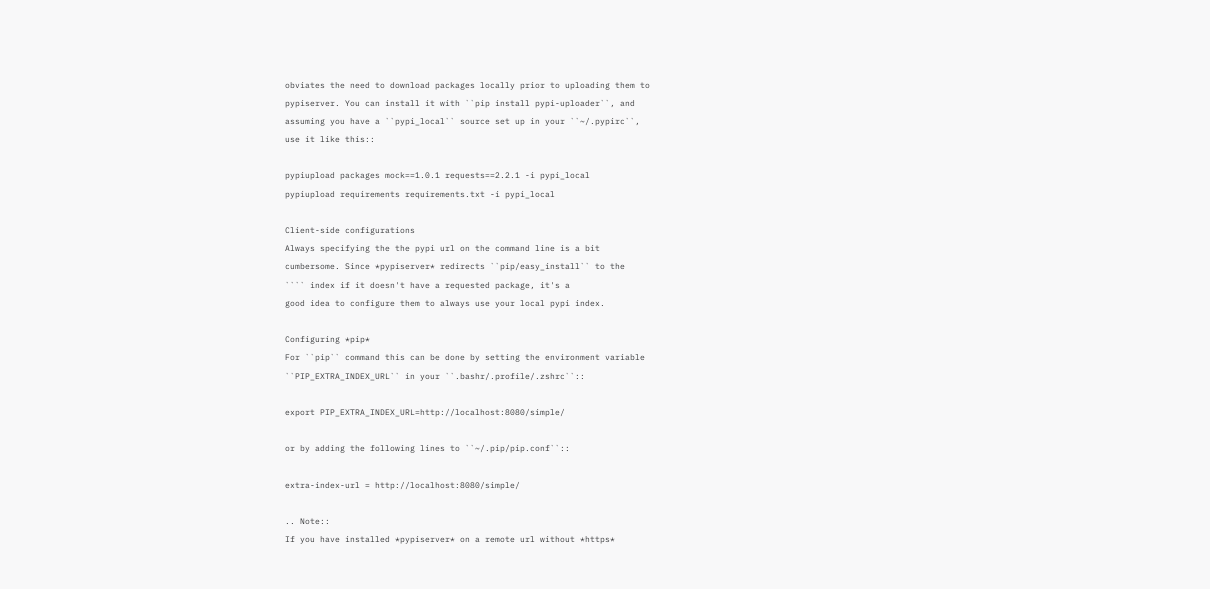obviates the need to download packages locally prior to uploading them to
pypiserver. You can install it with ``pip install pypi-uploader``, and
assuming you have a ``pypi_local`` source set up in your ``~/.pypirc``,
use it like this::

pypiupload packages mock==1.0.1 requests==2.2.1 -i pypi_local
pypiupload requirements requirements.txt -i pypi_local

Client-side configurations
Always specifying the the pypi url on the command line is a bit
cumbersome. Since *pypiserver* redirects ``pip/easy_install`` to the
```` index if it doesn't have a requested package, it's a
good idea to configure them to always use your local pypi index.

Configuring *pip*
For ``pip`` command this can be done by setting the environment variable
``PIP_EXTRA_INDEX_URL`` in your ``.bashr/.profile/.zshrc``::

export PIP_EXTRA_INDEX_URL=http://localhost:8080/simple/

or by adding the following lines to ``~/.pip/pip.conf``::

extra-index-url = http://localhost:8080/simple/

.. Note::
If you have installed *pypiserver* on a remote url without *https*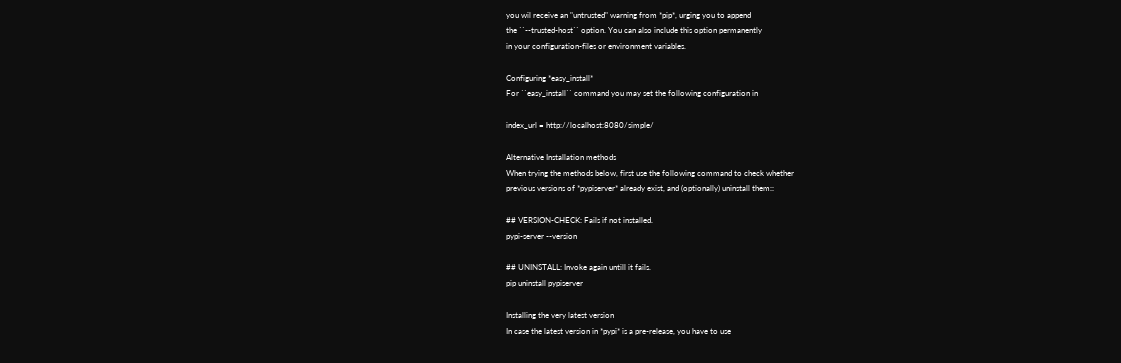you wil receive an "untrusted" warning from *pip*, urging you to append
the ``--trusted-host`` option. You can also include this option permanently
in your configuration-files or environment variables.

Configuring *easy_install*
For ``easy_install`` command you may set the following configuration in

index_url = http://localhost:8080/simple/

Alternative Installation methods
When trying the methods below, first use the following command to check whether
previous versions of *pypiserver* already exist, and (optionally) uninstall them::

## VERSION-CHECK: Fails if not installed.
pypi-server --version

## UNINSTALL: Invoke again untill it fails.
pip uninstall pypiserver

Installing the very latest version
In case the latest version in *pypi* is a pre-release, you have to use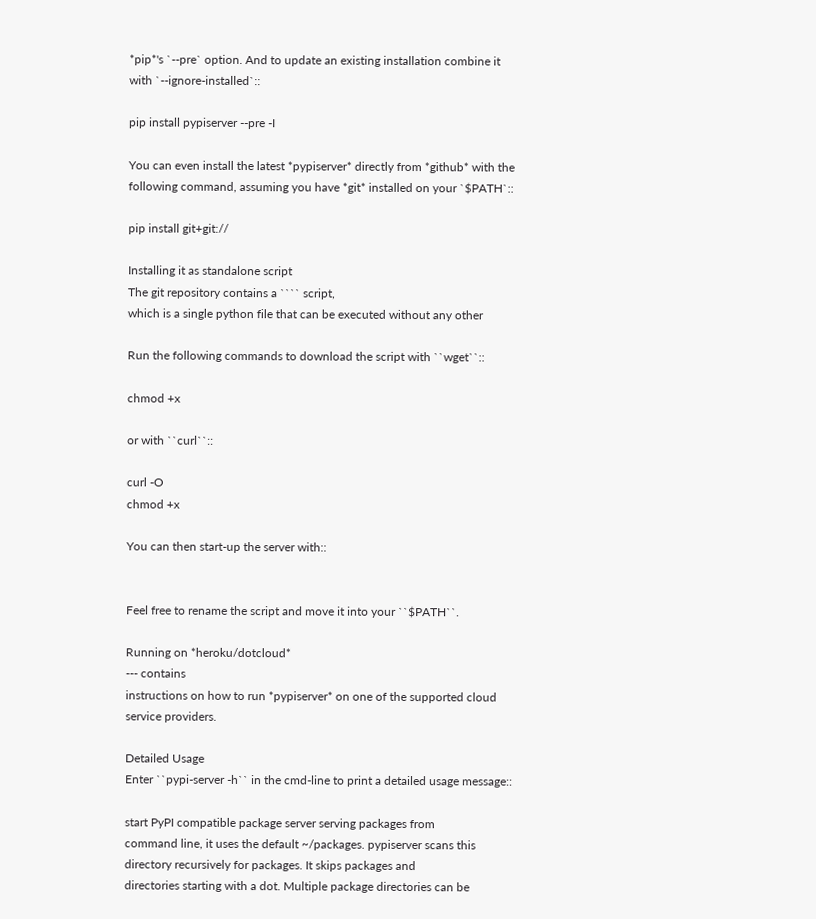*pip*'s `--pre` option. And to update an existing installation combine it
with `--ignore-installed`::

pip install pypiserver --pre -I

You can even install the latest *pypiserver* directly from *github* with the
following command, assuming you have *git* installed on your `$PATH`::

pip install git+git://

Installing it as standalone script
The git repository contains a ```` script,
which is a single python file that can be executed without any other

Run the following commands to download the script with ``wget``::

chmod +x

or with ``curl``::

curl -O
chmod +x

You can then start-up the server with::


Feel free to rename the script and move it into your ``$PATH``.

Running on *heroku/dotcloud*
--- contains
instructions on how to run *pypiserver* on one of the supported cloud
service providers.

Detailed Usage
Enter ``pypi-server -h`` in the cmd-line to print a detailed usage message::

start PyPI compatible package server serving packages from
command line, it uses the default ~/packages. pypiserver scans this
directory recursively for packages. It skips packages and
directories starting with a dot. Multiple package directories can be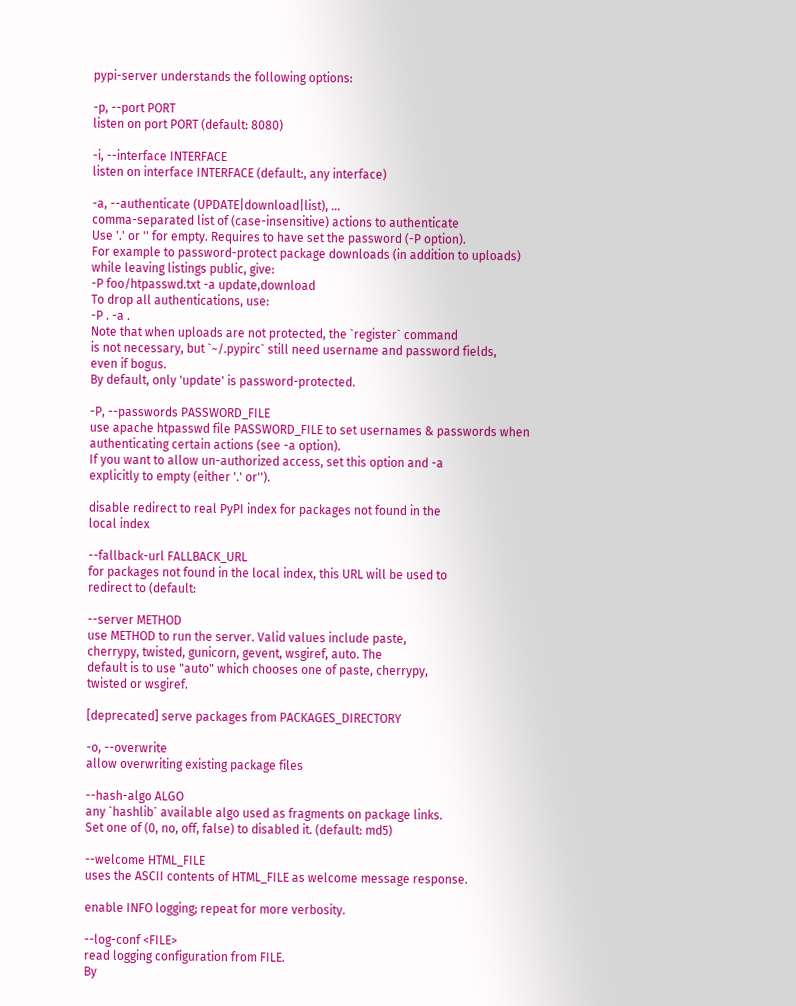pypi-server understands the following options:

-p, --port PORT
listen on port PORT (default: 8080)

-i, --interface INTERFACE
listen on interface INTERFACE (default:, any interface)

-a, --authenticate (UPDATE|download|list), ...
comma-separated list of (case-insensitive) actions to authenticate
Use '.' or '' for empty. Requires to have set the password (-P option).
For example to password-protect package downloads (in addition to uploads)
while leaving listings public, give:
-P foo/htpasswd.txt -a update,download
To drop all authentications, use:
-P . -a .
Note that when uploads are not protected, the `register` command
is not necessary, but `~/.pypirc` still need username and password fields,
even if bogus.
By default, only 'update' is password-protected.

-P, --passwords PASSWORD_FILE
use apache htpasswd file PASSWORD_FILE to set usernames & passwords when
authenticating certain actions (see -a option).
If you want to allow un-authorized access, set this option and -a
explicitly to empty (either '.' or'').

disable redirect to real PyPI index for packages not found in the
local index

--fallback-url FALLBACK_URL
for packages not found in the local index, this URL will be used to
redirect to (default:

--server METHOD
use METHOD to run the server. Valid values include paste,
cherrypy, twisted, gunicorn, gevent, wsgiref, auto. The
default is to use "auto" which chooses one of paste, cherrypy,
twisted or wsgiref.

[deprecated] serve packages from PACKAGES_DIRECTORY

-o, --overwrite
allow overwriting existing package files

--hash-algo ALGO
any `hashlib` available algo used as fragments on package links.
Set one of (0, no, off, false) to disabled it. (default: md5)

--welcome HTML_FILE
uses the ASCII contents of HTML_FILE as welcome message response.

enable INFO logging; repeat for more verbosity.

--log-conf <FILE>
read logging configuration from FILE.
By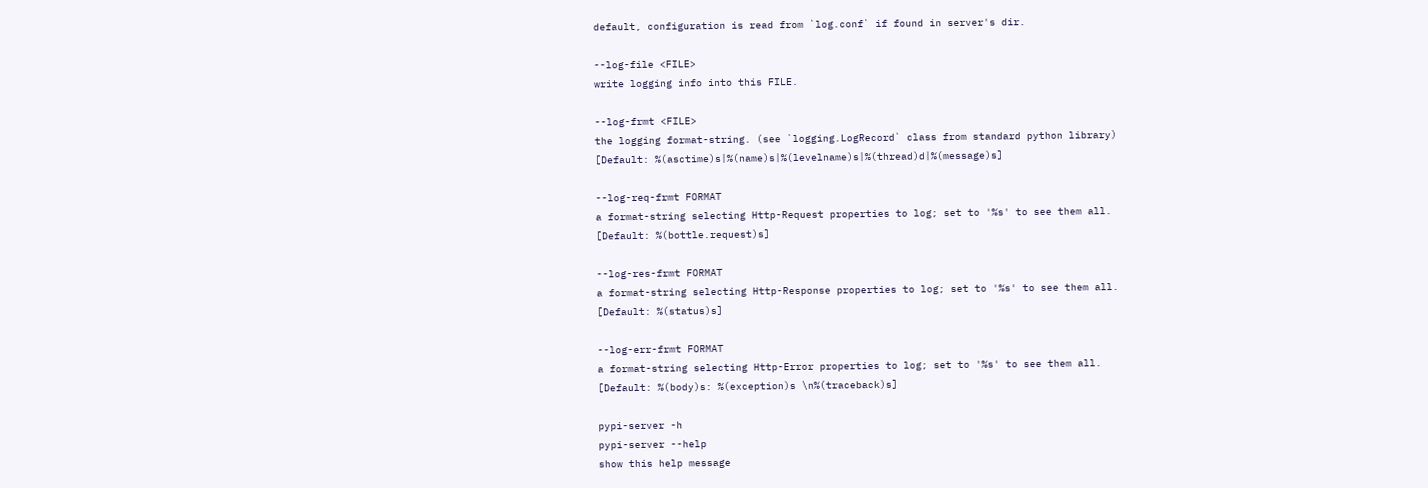default, configuration is read from `log.conf` if found in server's dir.

--log-file <FILE>
write logging info into this FILE.

--log-frmt <FILE>
the logging format-string. (see `logging.LogRecord` class from standard python library)
[Default: %(asctime)s|%(name)s|%(levelname)s|%(thread)d|%(message)s]

--log-req-frmt FORMAT
a format-string selecting Http-Request properties to log; set to '%s' to see them all.
[Default: %(bottle.request)s]

--log-res-frmt FORMAT
a format-string selecting Http-Response properties to log; set to '%s' to see them all.
[Default: %(status)s]

--log-err-frmt FORMAT
a format-string selecting Http-Error properties to log; set to '%s' to see them all.
[Default: %(body)s: %(exception)s \n%(traceback)s]

pypi-server -h
pypi-server --help
show this help message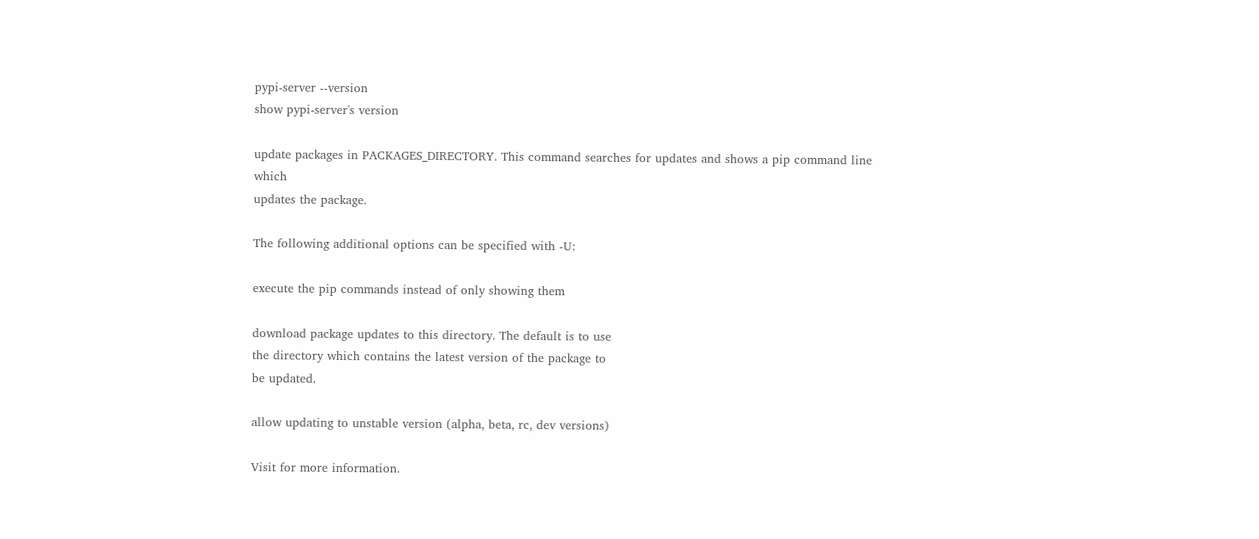pypi-server --version
show pypi-server's version

update packages in PACKAGES_DIRECTORY. This command searches for updates and shows a pip command line which
updates the package.

The following additional options can be specified with -U:

execute the pip commands instead of only showing them

download package updates to this directory. The default is to use
the directory which contains the latest version of the package to
be updated.

allow updating to unstable version (alpha, beta, rc, dev versions)

Visit for more information.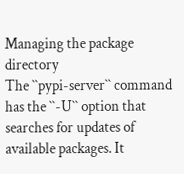Managing the package directory
The ``pypi-server`` command has the ``-U`` option that searches for updates of
available packages. It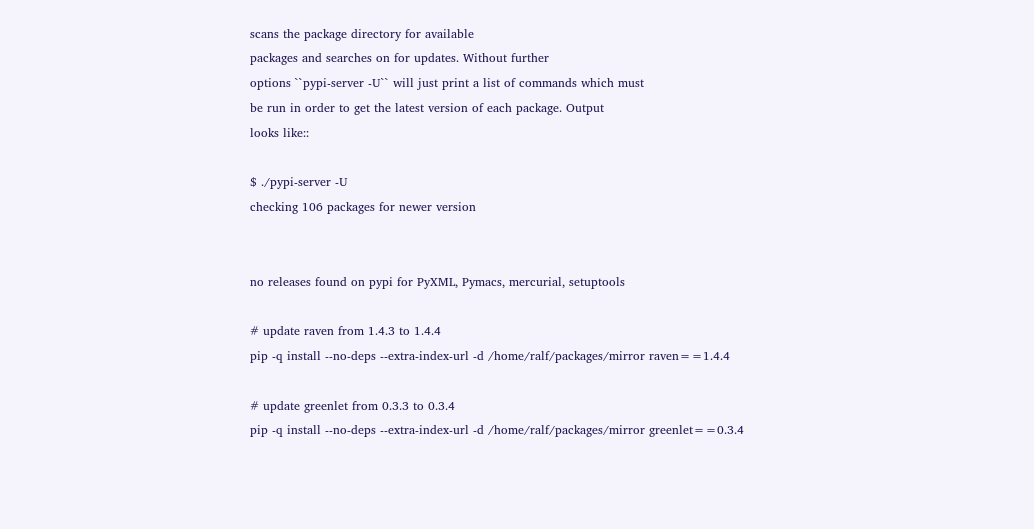scans the package directory for available
packages and searches on for updates. Without further
options ``pypi-server -U`` will just print a list of commands which must
be run in order to get the latest version of each package. Output
looks like::

$ ./pypi-server -U
checking 106 packages for newer version


no releases found on pypi for PyXML, Pymacs, mercurial, setuptools

# update raven from 1.4.3 to 1.4.4
pip -q install --no-deps --extra-index-url -d /home/ralf/packages/mirror raven==1.4.4

# update greenlet from 0.3.3 to 0.3.4
pip -q install --no-deps --extra-index-url -d /home/ralf/packages/mirror greenlet==0.3.4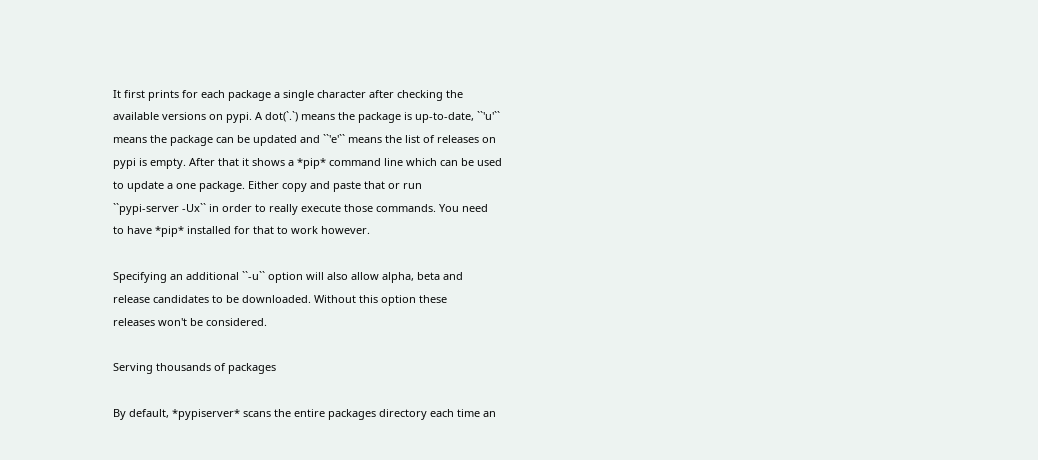It first prints for each package a single character after checking the
available versions on pypi. A dot(`.`) means the package is up-to-date, ``'u'``
means the package can be updated and ``'e'`` means the list of releases on
pypi is empty. After that it shows a *pip* command line which can be used
to update a one package. Either copy and paste that or run
``pypi-server -Ux`` in order to really execute those commands. You need
to have *pip* installed for that to work however.

Specifying an additional ``-u`` option will also allow alpha, beta and
release candidates to be downloaded. Without this option these
releases won't be considered.

Serving thousands of packages

By default, *pypiserver* scans the entire packages directory each time an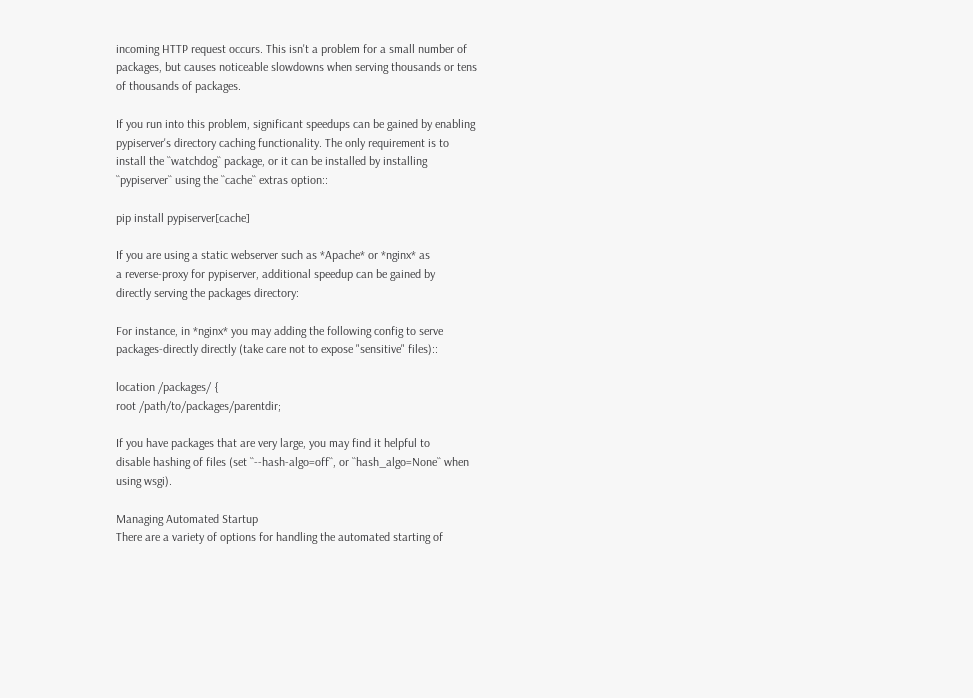incoming HTTP request occurs. This isn't a problem for a small number of
packages, but causes noticeable slowdowns when serving thousands or tens
of thousands of packages.

If you run into this problem, significant speedups can be gained by enabling
pypiserver's directory caching functionality. The only requirement is to
install the ``watchdog`` package, or it can be installed by installing
``pypiserver`` using the ``cache`` extras option::

pip install pypiserver[cache]

If you are using a static webserver such as *Apache* or *nginx* as
a reverse-proxy for pypiserver, additional speedup can be gained by
directly serving the packages directory:

For instance, in *nginx* you may adding the following config to serve
packages-directly directly (take care not to expose "sensitive" files)::

location /packages/ {
root /path/to/packages/parentdir;

If you have packages that are very large, you may find it helpful to
disable hashing of files (set ``--hash-algo=off``, or ``hash_algo=None`` when
using wsgi).

Managing Automated Startup
There are a variety of options for handling the automated starting of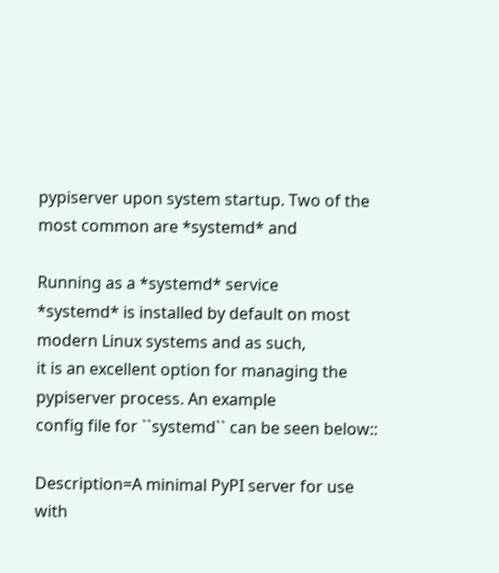pypiserver upon system startup. Two of the most common are *systemd* and

Running as a *systemd* service
*systemd* is installed by default on most modern Linux systems and as such,
it is an excellent option for managing the pypiserver process. An example
config file for ``systemd`` can be seen below::

Description=A minimal PyPI server for use with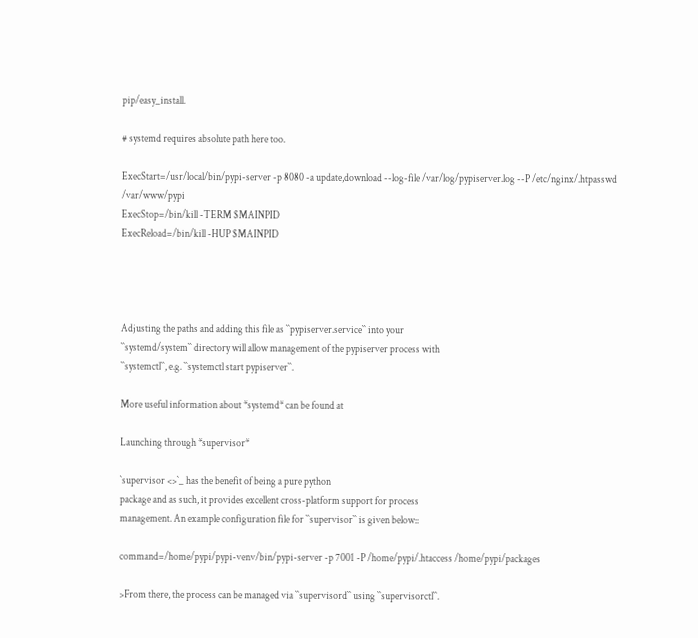pip/easy_install.

# systemd requires absolute path here too.

ExecStart=/usr/local/bin/pypi-server -p 8080 -a update,download --log-file /var/log/pypiserver.log --P /etc/nginx/.htpasswd /var/www/pypi
ExecStop=/bin/kill -TERM $MAINPID
ExecReload=/bin/kill -HUP $MAINPID




Adjusting the paths and adding this file as ``pypiserver.service`` into your
``systemd/system`` directory will allow management of the pypiserver process with
``systemctl``, e.g. ``systemctl start pypiserver``.

More useful information about *systemd* can be found at

Launching through *supervisor*

`supervisor <>`_ has the benefit of being a pure python
package and as such, it provides excellent cross-platform support for process
management. An example configuration file for ``supervisor`` is given below::

command=/home/pypi/pypi-venv/bin/pypi-server -p 7001 -P /home/pypi/.htaccess /home/pypi/packages

>From there, the process can be managed via ``supervisord`` using ``supervisorctl``.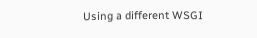Using a different WSGI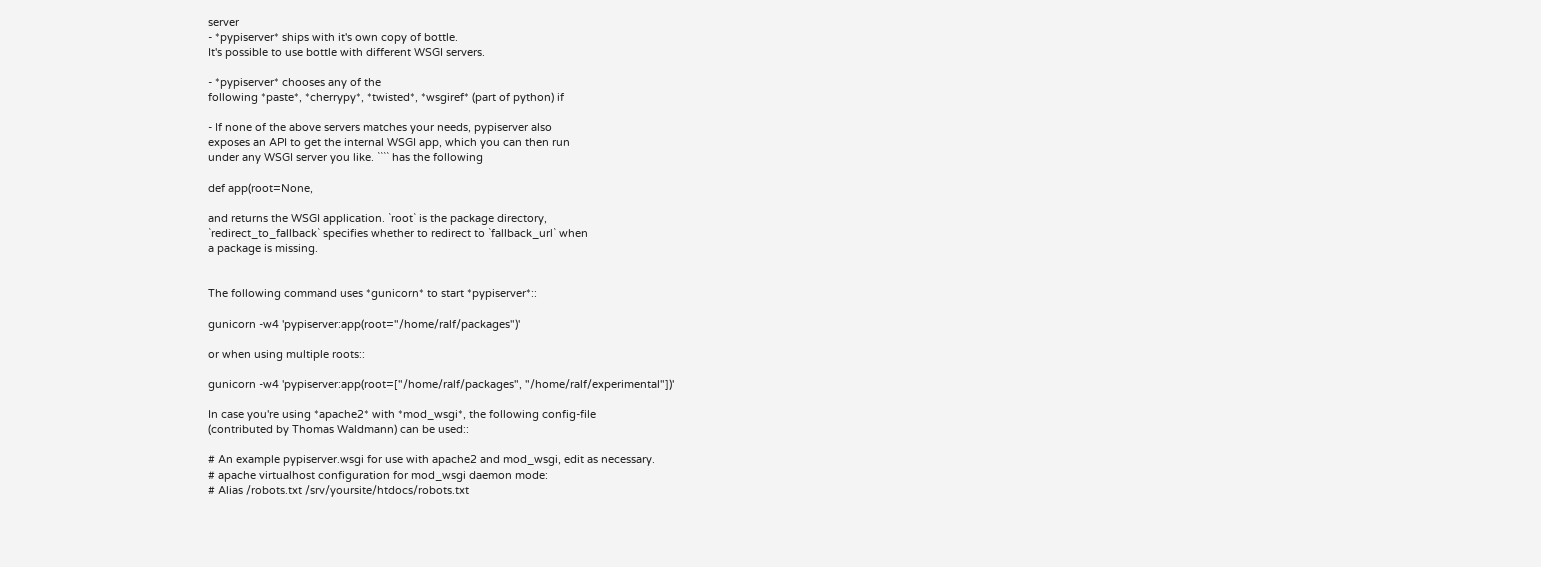server
- *pypiserver* ships with it's own copy of bottle.
It's possible to use bottle with different WSGI servers.

- *pypiserver* chooses any of the
following *paste*, *cherrypy*, *twisted*, *wsgiref* (part of python) if

- If none of the above servers matches your needs, pypiserver also
exposes an API to get the internal WSGI app, which you can then run
under any WSGI server you like. ```` has the following

def app(root=None,

and returns the WSGI application. `root` is the package directory,
`redirect_to_fallback` specifies whether to redirect to `fallback_url` when
a package is missing.


The following command uses *gunicorn* to start *pypiserver*::

gunicorn -w4 'pypiserver:app(root="/home/ralf/packages")'

or when using multiple roots::

gunicorn -w4 'pypiserver:app(root=["/home/ralf/packages", "/home/ralf/experimental"])'

In case you're using *apache2* with *mod_wsgi*, the following config-file
(contributed by Thomas Waldmann) can be used::

# An example pypiserver.wsgi for use with apache2 and mod_wsgi, edit as necessary.
# apache virtualhost configuration for mod_wsgi daemon mode:
# Alias /robots.txt /srv/yoursite/htdocs/robots.txt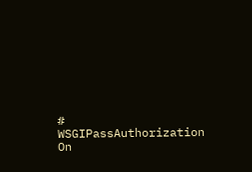# WSGIPassAuthorization On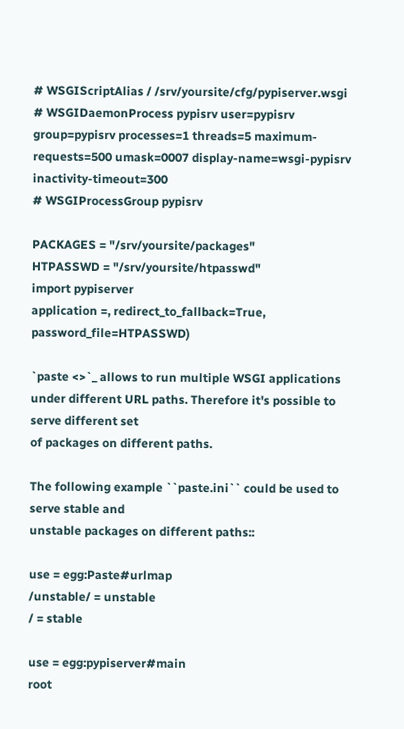# WSGIScriptAlias / /srv/yoursite/cfg/pypiserver.wsgi
# WSGIDaemonProcess pypisrv user=pypisrv group=pypisrv processes=1 threads=5 maximum-requests=500 umask=0007 display-name=wsgi-pypisrv inactivity-timeout=300
# WSGIProcessGroup pypisrv

PACKAGES = "/srv/yoursite/packages"
HTPASSWD = "/srv/yoursite/htpasswd"
import pypiserver
application =, redirect_to_fallback=True, password_file=HTPASSWD)

`paste <>`_ allows to run multiple WSGI applications
under different URL paths. Therefore it's possible to serve different set
of packages on different paths.

The following example ``paste.ini`` could be used to serve stable and
unstable packages on different paths::

use = egg:Paste#urlmap
/unstable/ = unstable
/ = stable

use = egg:pypiserver#main
root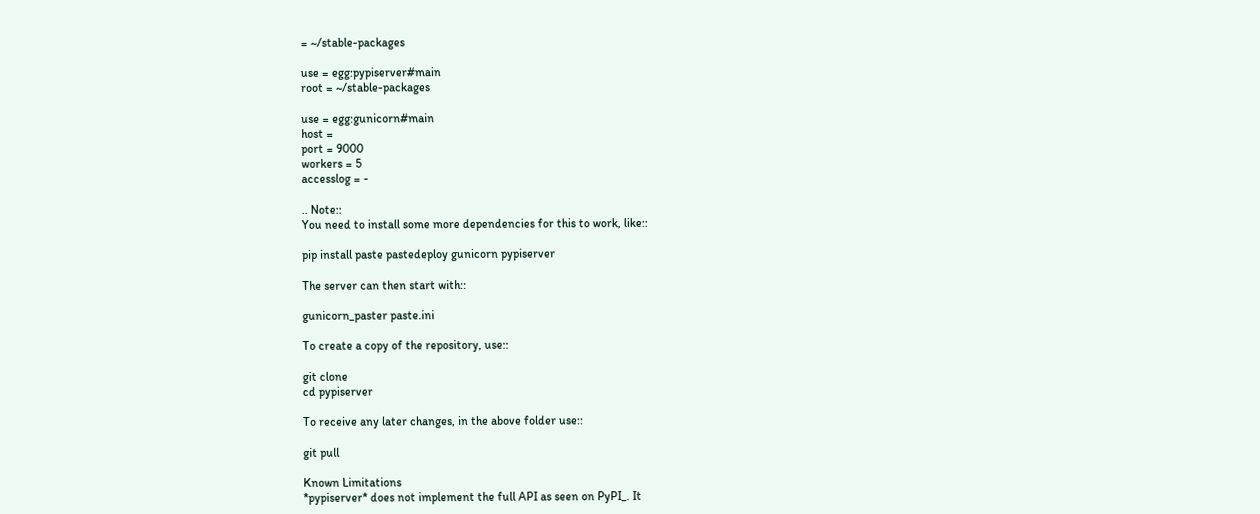= ~/stable-packages

use = egg:pypiserver#main
root = ~/stable-packages

use = egg:gunicorn#main
host =
port = 9000
workers = 5
accesslog = -

.. Note::
You need to install some more dependencies for this to work, like::

pip install paste pastedeploy gunicorn pypiserver

The server can then start with::

gunicorn_paster paste.ini

To create a copy of the repository, use::

git clone
cd pypiserver

To receive any later changes, in the above folder use::

git pull

Known Limitations
*pypiserver* does not implement the full API as seen on PyPI_. It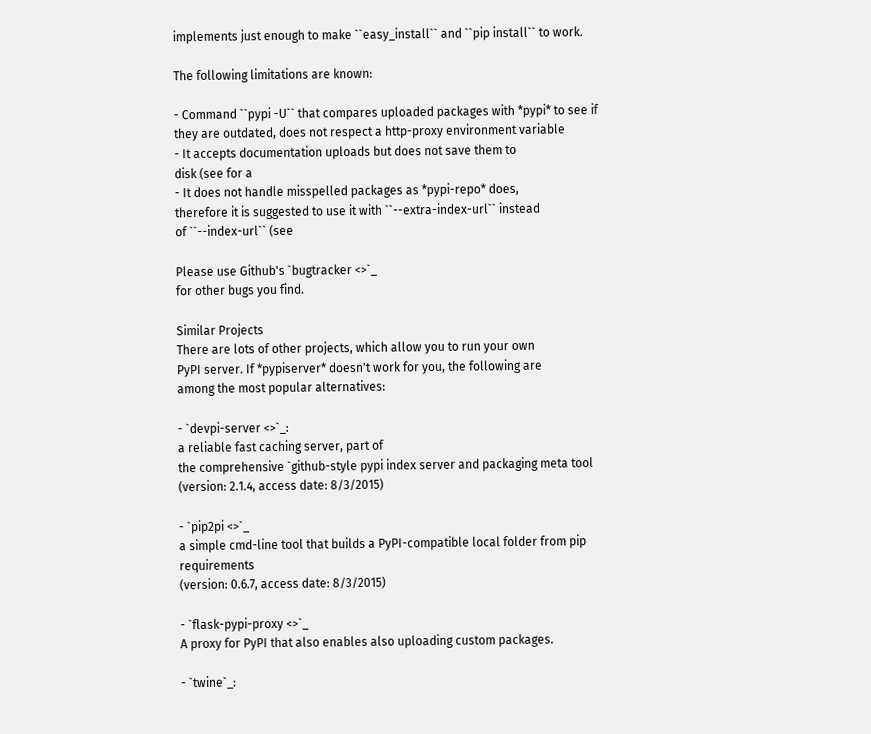implements just enough to make ``easy_install`` and ``pip install`` to work.

The following limitations are known:

- Command ``pypi -U`` that compares uploaded packages with *pypi* to see if
they are outdated, does not respect a http-proxy environment variable
- It accepts documentation uploads but does not save them to
disk (see for a
- It does not handle misspelled packages as *pypi-repo* does,
therefore it is suggested to use it with ``--extra-index-url`` instead
of ``--index-url`` (see

Please use Github's `bugtracker <>`_
for other bugs you find.

Similar Projects
There are lots of other projects, which allow you to run your own
PyPI server. If *pypiserver* doesn't work for you, the following are
among the most popular alternatives:

- `devpi-server <>`_:
a reliable fast caching server, part of
the comprehensive `github-style pypi index server and packaging meta tool
(version: 2.1.4, access date: 8/3/2015)

- `pip2pi <>`_
a simple cmd-line tool that builds a PyPI-compatible local folder from pip requirements
(version: 0.6.7, access date: 8/3/2015)

- `flask-pypi-proxy <>`_
A proxy for PyPI that also enables also uploading custom packages.

- `twine`_: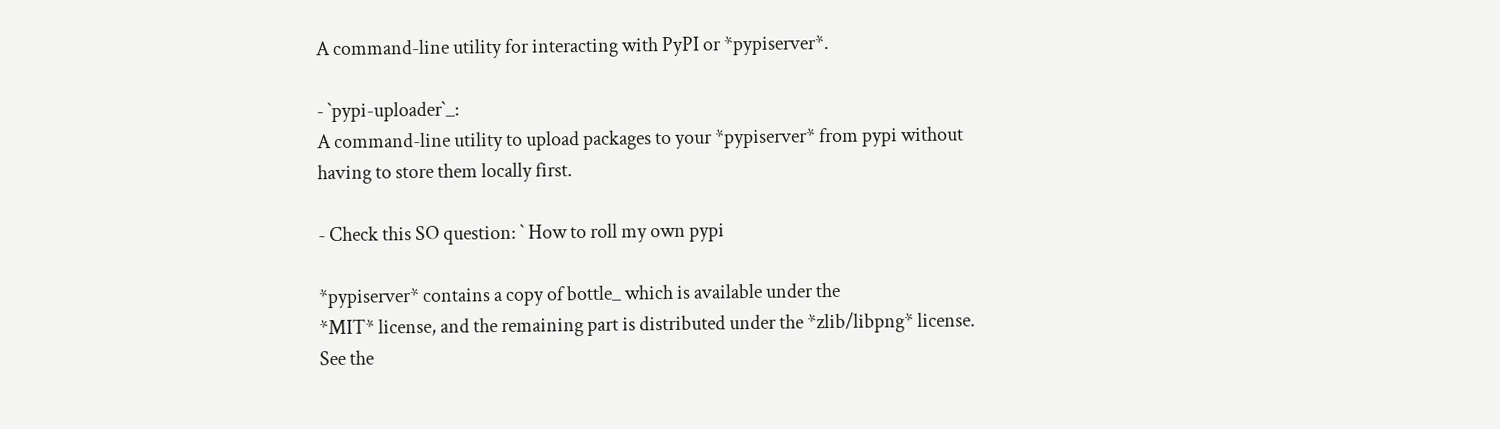A command-line utility for interacting with PyPI or *pypiserver*.

- `pypi-uploader`_:
A command-line utility to upload packages to your *pypiserver* from pypi without
having to store them locally first.

- Check this SO question: ` How to roll my own pypi

*pypiserver* contains a copy of bottle_ which is available under the
*MIT* license, and the remaining part is distributed under the *zlib/libpng* license.
See the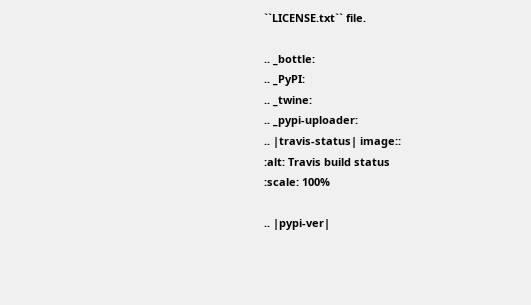``LICENSE.txt`` file.

.. _bottle:
.. _PyPI:
.. _twine:
.. _pypi-uploader:
.. |travis-status| image::
:alt: Travis build status
:scale: 100%

.. |pypi-ver|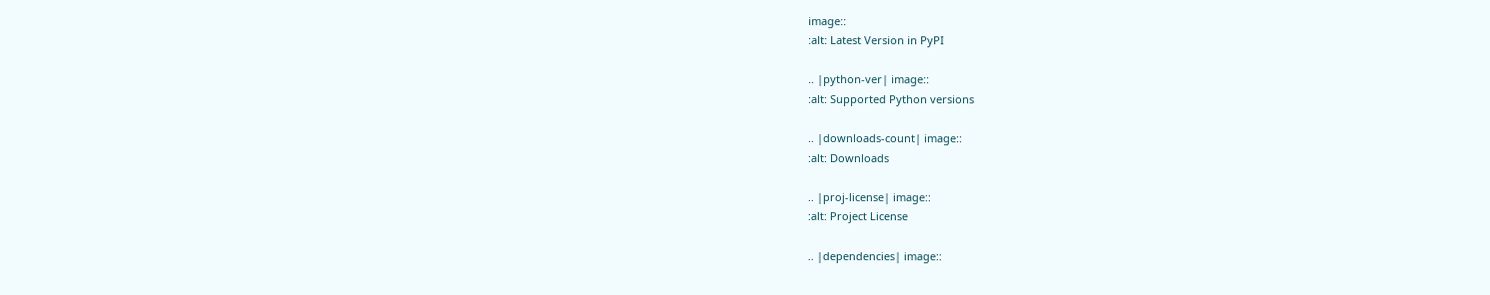image::
:alt: Latest Version in PyPI

.. |python-ver| image::
:alt: Supported Python versions

.. |downloads-count| image::
:alt: Downloads

.. |proj-license| image::
:alt: Project License

.. |dependencies| image::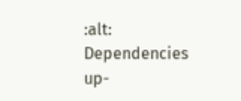:alt: Dependencies up-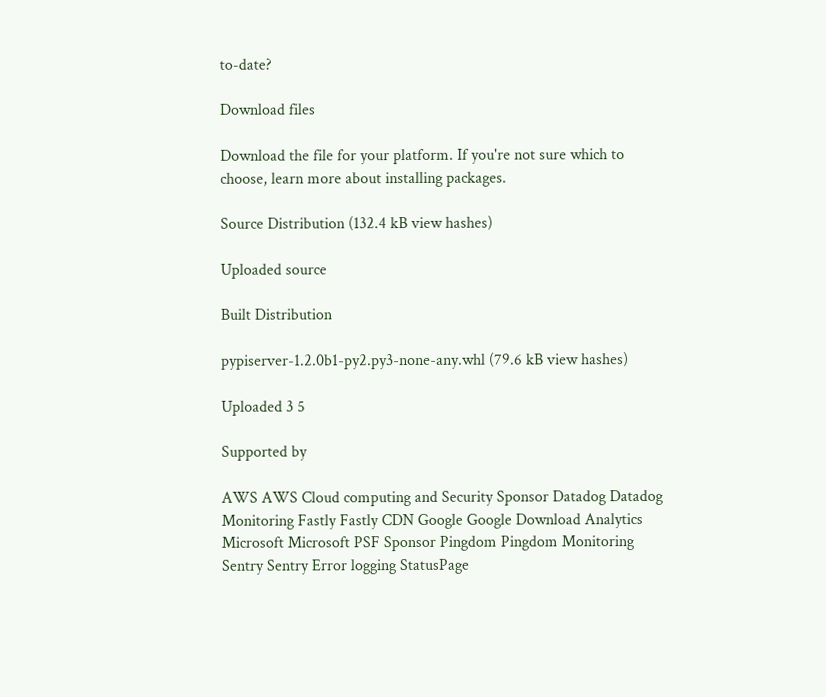to-date?

Download files

Download the file for your platform. If you're not sure which to choose, learn more about installing packages.

Source Distribution (132.4 kB view hashes)

Uploaded source

Built Distribution

pypiserver-1.2.0b1-py2.py3-none-any.whl (79.6 kB view hashes)

Uploaded 3 5

Supported by

AWS AWS Cloud computing and Security Sponsor Datadog Datadog Monitoring Fastly Fastly CDN Google Google Download Analytics Microsoft Microsoft PSF Sponsor Pingdom Pingdom Monitoring Sentry Sentry Error logging StatusPage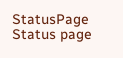StatusPage Status page